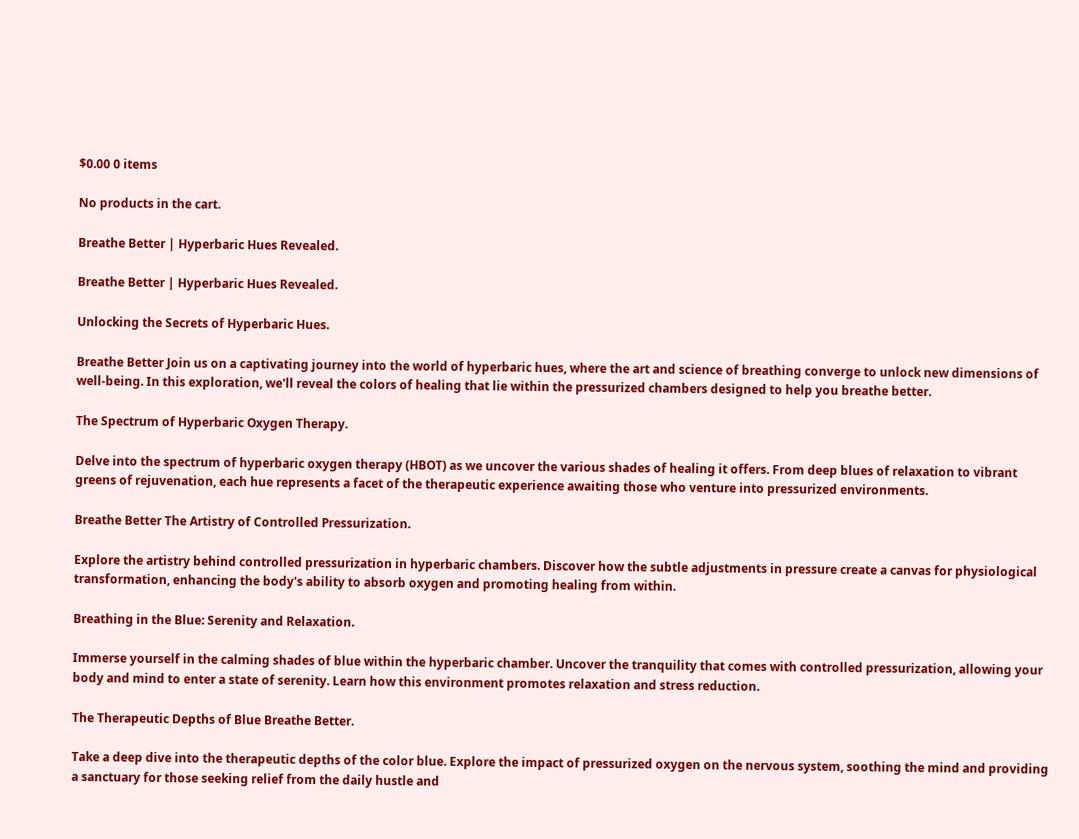$0.00 0 items

No products in the cart.

Breathe Better | Hyperbaric Hues Revealed.

Breathe Better | Hyperbaric Hues Revealed.

Unlocking the Secrets of Hyperbaric Hues.

Breathe Better Join us on a captivating journey into the world of hyperbaric hues, where the art and science of breathing converge to unlock new dimensions of well-being. In this exploration, we'll reveal the colors of healing that lie within the pressurized chambers designed to help you breathe better.

The Spectrum of Hyperbaric Oxygen Therapy.

Delve into the spectrum of hyperbaric oxygen therapy (HBOT) as we uncover the various shades of healing it offers. From deep blues of relaxation to vibrant greens of rejuvenation, each hue represents a facet of the therapeutic experience awaiting those who venture into pressurized environments.

Breathe Better The Artistry of Controlled Pressurization.

Explore the artistry behind controlled pressurization in hyperbaric chambers. Discover how the subtle adjustments in pressure create a canvas for physiological transformation, enhancing the body's ability to absorb oxygen and promoting healing from within.

Breathing in the Blue: Serenity and Relaxation.

Immerse yourself in the calming shades of blue within the hyperbaric chamber. Uncover the tranquility that comes with controlled pressurization, allowing your body and mind to enter a state of serenity. Learn how this environment promotes relaxation and stress reduction.

The Therapeutic Depths of Blue Breathe Better.

Take a deep dive into the therapeutic depths of the color blue. Explore the impact of pressurized oxygen on the nervous system, soothing the mind and providing a sanctuary for those seeking relief from the daily hustle and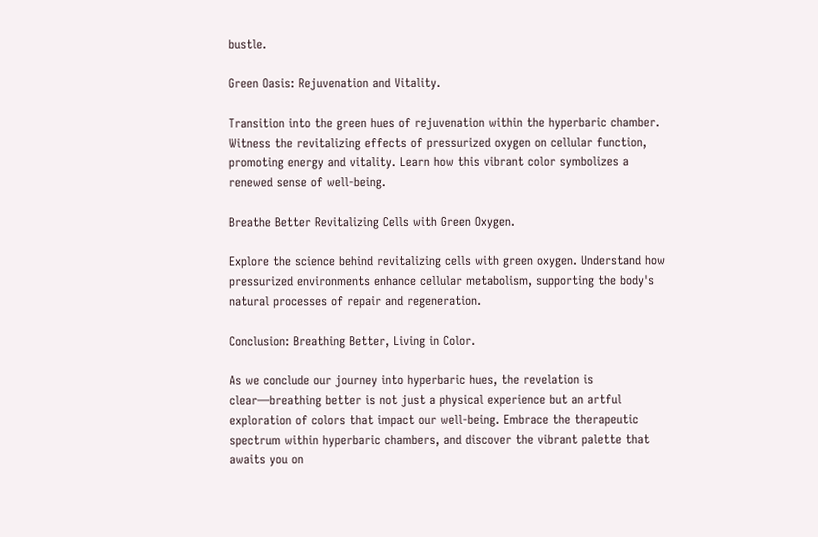bustle.

Green Oasis: Rejuvenation and Vitality.

Transition into the green hues of rejuvenation within the hyperbaric chamber. Witness the revitalizing effects of pressurized oxygen on cellular function, promoting energy and vitality. Learn how this vibrant color symbolizes a renewed sense of well-being.

Breathe Better Revitalizing Cells with Green Oxygen.

Explore the science behind revitalizing cells with green oxygen. Understand how pressurized environments enhance cellular metabolism, supporting the body's natural processes of repair and regeneration.

Conclusion: Breathing Better, Living in Color.

As we conclude our journey into hyperbaric hues, the revelation is clear—breathing better is not just a physical experience but an artful exploration of colors that impact our well-being. Embrace the therapeutic spectrum within hyperbaric chambers, and discover the vibrant palette that awaits you on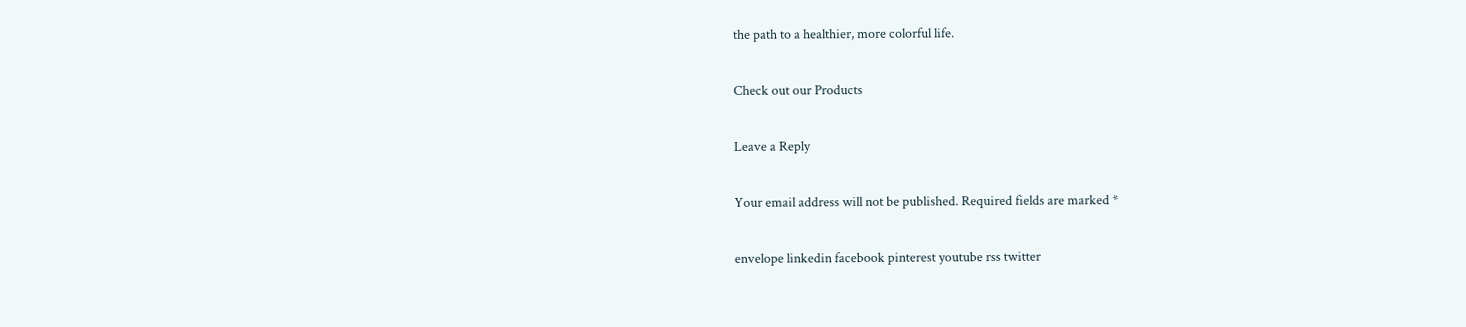the path to a healthier, more colorful life.

Check out our Products

Leave a Reply

Your email address will not be published. Required fields are marked *

envelope linkedin facebook pinterest youtube rss twitter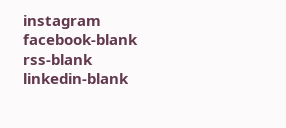instagram facebook-blank rss-blank linkedin-blank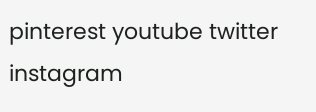pinterest youtube twitter instagram